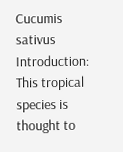Cucumis sativus Introduction: This tropical species is thought to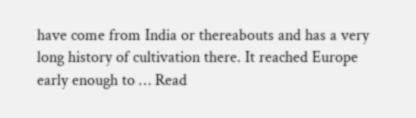have come from India or thereabouts and has a very long history of cultivation there. It reached Europe early enough to … Read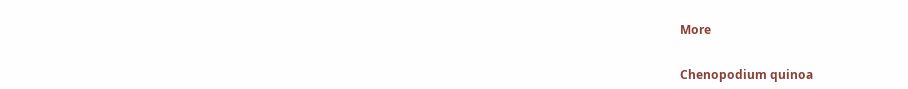More


Chenopodium quinoa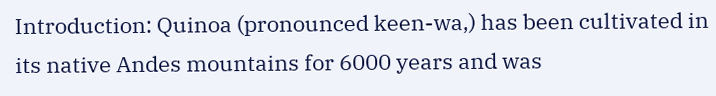Introduction: Quinoa (pronounced keen-wa,) has been cultivated in its native Andes mountains for 6000 years and was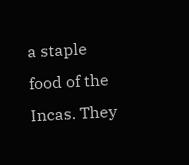a staple food of the Incas. They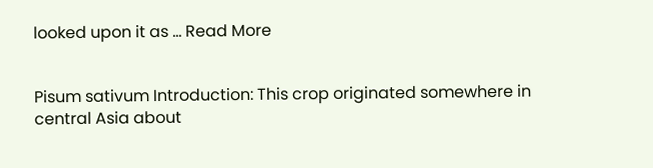looked upon it as … Read More


Pisum sativum Introduction: This crop originated somewhere in central Asia about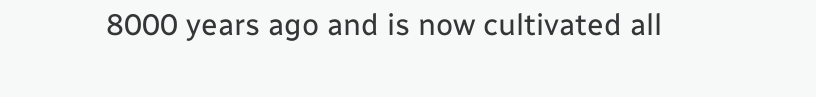8000 years ago and is now cultivated all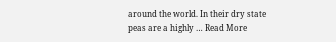around the world. In their dry state peas are a highly … Read More